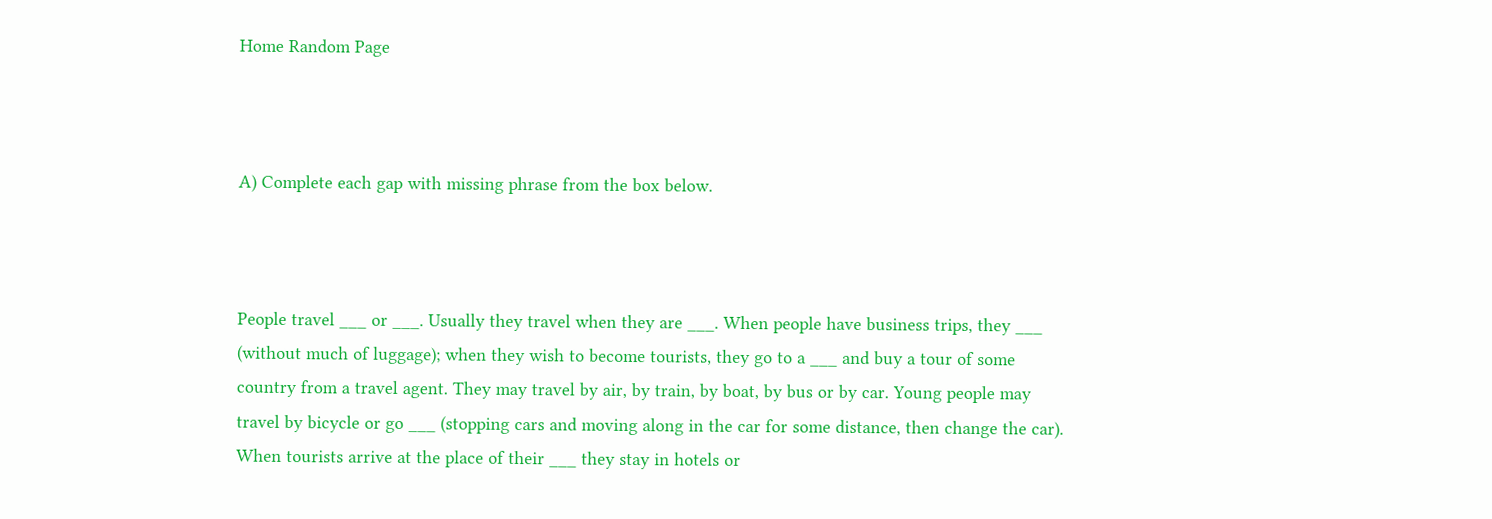Home Random Page



A) Complete each gap with missing phrase from the box below.



People travel ___ or ___. Usually they travel when they are ___. When people have business trips, they ___ (without much of luggage); when they wish to become tourists, they go to a ___ and buy a tour of some country from a travel agent. They may travel by air, by train, by boat, by bus or by car. Young people may travel by bicycle or go ___ (stopping cars and moving along in the car for some distance, then change the car). When tourists arrive at the place of their ___ they stay in hotels or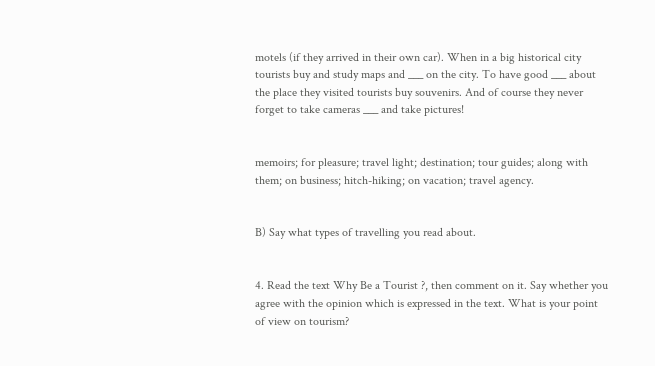motels (if they arrived in their own car). When in a big historical city tourists buy and study maps and ___ on the city. To have good ___ about the place they visited tourists buy souvenirs. And of course they never forget to take cameras ___ and take pictures!


memoirs; for pleasure; travel light; destination; tour guides; along with them; on business; hitch-hiking; on vacation; travel agency.


B) Say what types of travelling you read about.


4. Read the text Why Be a Tourist ?, then comment on it. Say whether you agree with the opinion which is expressed in the text. What is your point of view on tourism?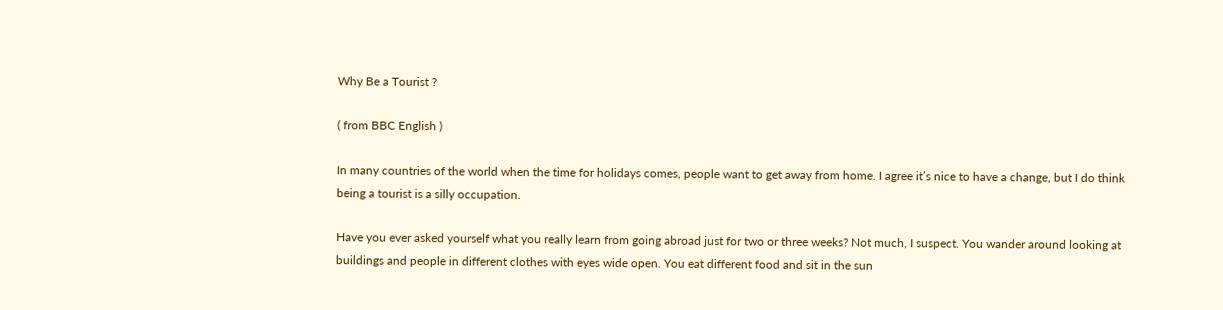Why Be a Tourist ?

( from BBC English )

In many countries of the world when the time for holidays comes, people want to get away from home. I agree it’s nice to have a change, but I do think being a tourist is a silly occupation.

Have you ever asked yourself what you really learn from going abroad just for two or three weeks? Not much, I suspect. You wander around looking at buildings and people in different clothes with eyes wide open. You eat different food and sit in the sun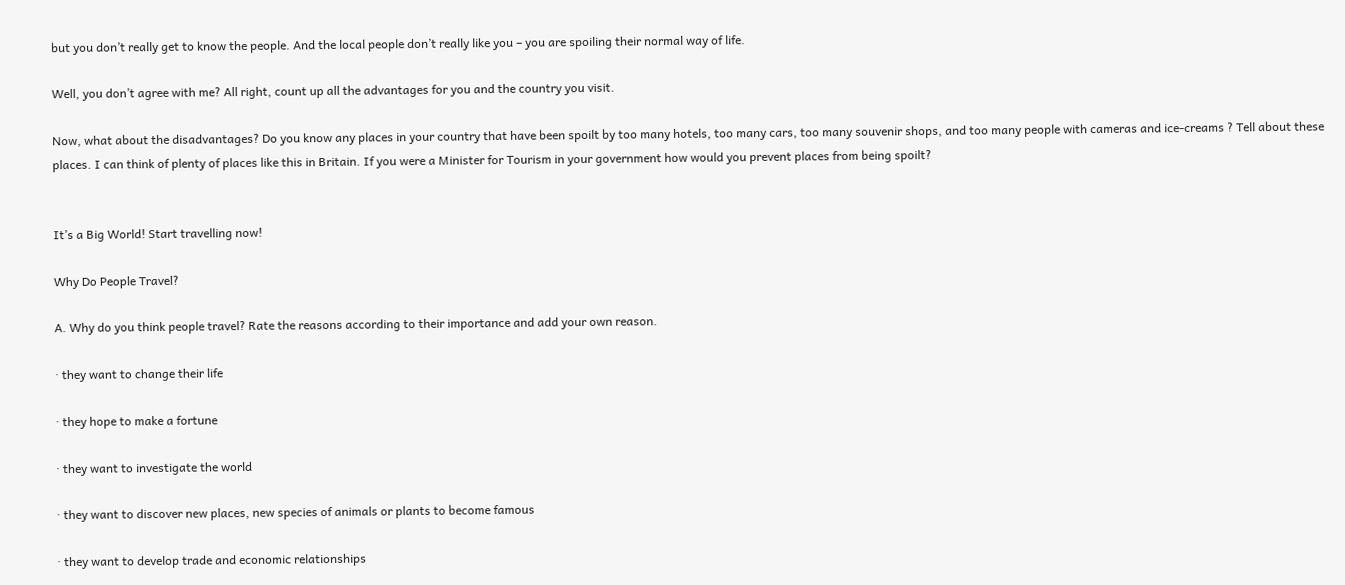but you don’t really get to know the people. And the local people don’t really like you – you are spoiling their normal way of life.

Well, you don’t agree with me? All right, count up all the advantages for you and the country you visit.

Now, what about the disadvantages? Do you know any places in your country that have been spoilt by too many hotels, too many cars, too many souvenir shops, and too many people with cameras and ice-creams ? Tell about these places. I can think of plenty of places like this in Britain. If you were a Minister for Tourism in your government how would you prevent places from being spoilt?


It’s a Big World! Start travelling now!

Why Do People Travel?

A. Why do you think people travel? Rate the reasons according to their importance and add your own reason.

· they want to change their life

· they hope to make a fortune

· they want to investigate the world

· they want to discover new places, new species of animals or plants to become famous

· they want to develop trade and economic relationships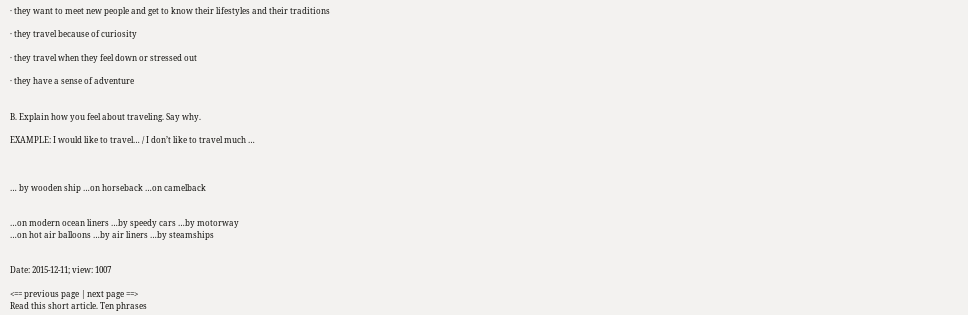· they want to meet new people and get to know their lifestyles and their traditions

· they travel because of curiosity

· they travel when they feel down or stressed out

· they have a sense of adventure


B. Explain how you feel about traveling. Say why.

EXAMPLE: I would like to travel… / I don’t like to travel much …



… by wooden ship …on horseback …on camelback


…on modern ocean liners …by speedy cars …by motorway
…on hot air balloons …by air liners …by steamships


Date: 2015-12-11; view: 1007

<== previous page | next page ==>
Read this short article. Ten phrases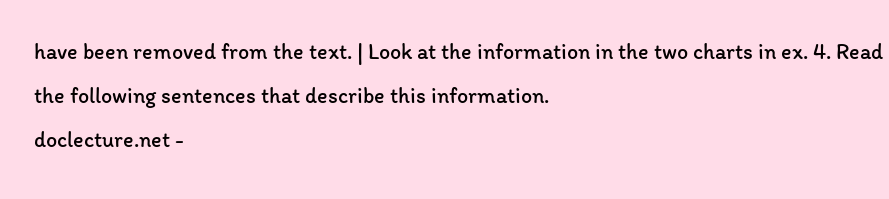have been removed from the text. | Look at the information in the two charts in ex. 4. Read the following sentences that describe this information.
doclecture.net -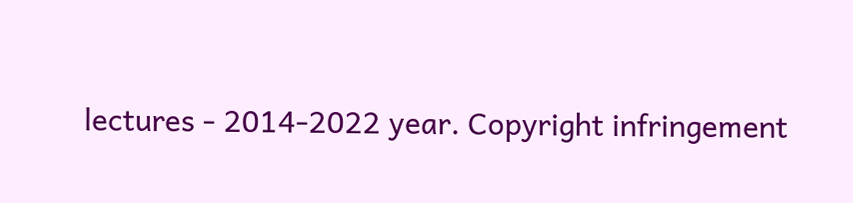lectures - 2014-2022 year. Copyright infringement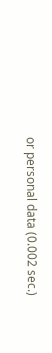or personal data (0.002 sec.)